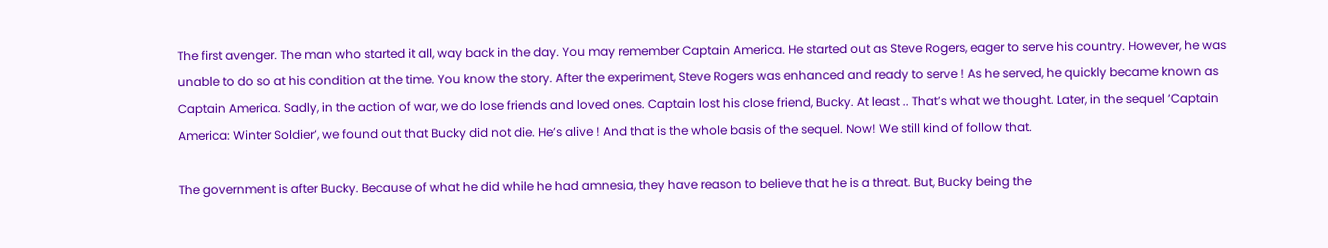The first avenger. The man who started it all, way back in the day. You may remember Captain America. He started out as Steve Rogers, eager to serve his country. However, he was unable to do so at his condition at the time. You know the story. After the experiment, Steve Rogers was enhanced and ready to serve ! As he served, he quickly became known as Captain America. Sadly, in the action of war, we do lose friends and loved ones. Captain lost his close friend, Bucky. At least .. That’s what we thought. Later, in the sequel ‘Captain America: Winter Soldier’, we found out that Bucky did not die. He’s alive ! And that is the whole basis of the sequel. Now! We still kind of follow that.

The government is after Bucky. Because of what he did while he had amnesia, they have reason to believe that he is a threat. But, Bucky being the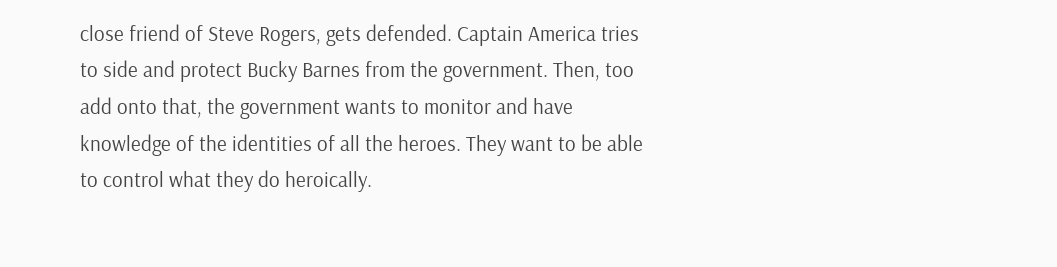close friend of Steve Rogers, gets defended. Captain America tries to side and protect Bucky Barnes from the government. Then, too add onto that, the government wants to monitor and have knowledge of the identities of all the heroes. They want to be able to control what they do heroically.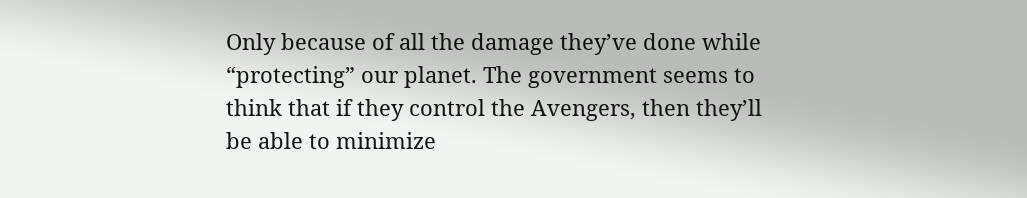Only because of all the damage they’ve done while “protecting” our planet. The government seems to think that if they control the Avengers, then they’ll be able to minimize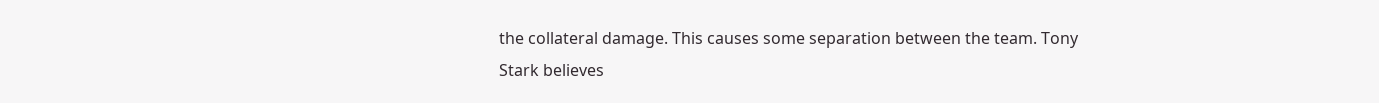the collateral damage. This causes some separation between the team. Tony Stark believes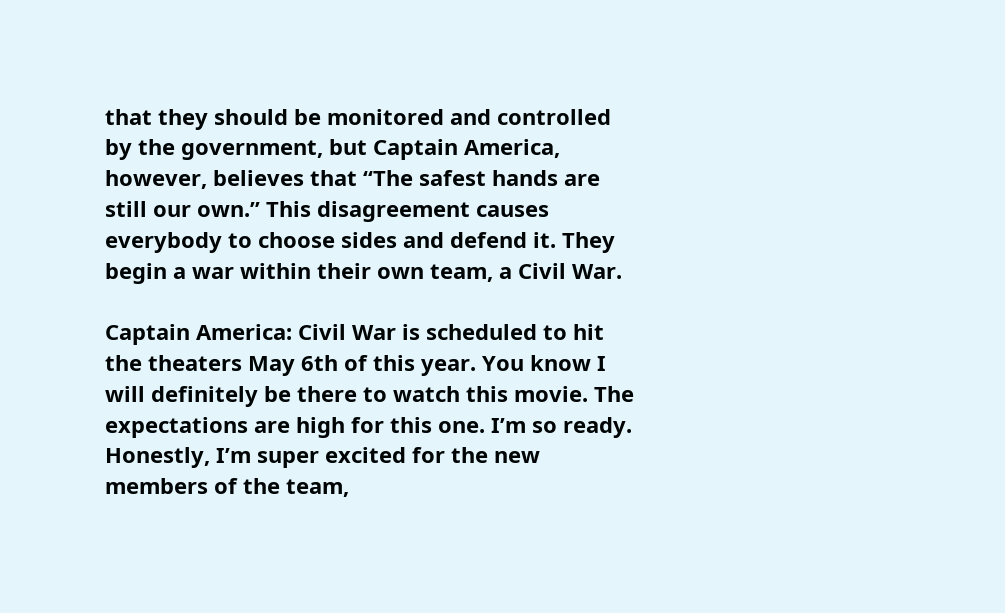that they should be monitored and controlled by the government, but Captain America, however, believes that “The safest hands are still our own.” This disagreement causes everybody to choose sides and defend it. They begin a war within their own team, a Civil War.

Captain America: Civil War is scheduled to hit the theaters May 6th of this year. You know I will definitely be there to watch this movie. The expectations are high for this one. I’m so ready. Honestly, I’m super excited for the new members of the team,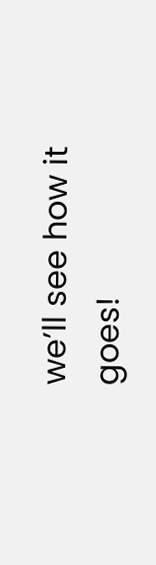we’ll see how it goes!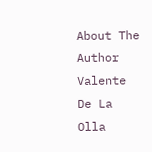About The Author
Valente De La Olla